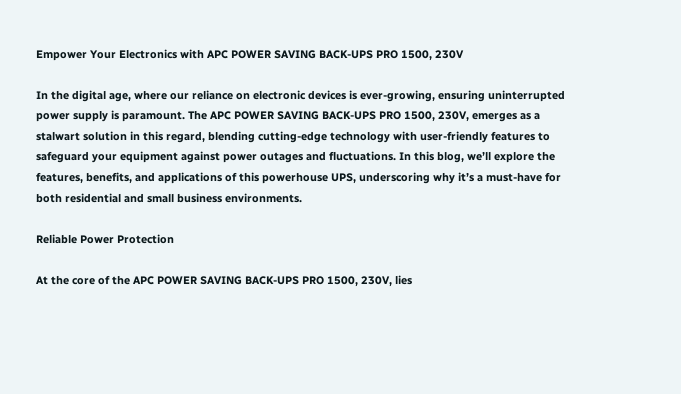Empower Your Electronics with APC POWER SAVING BACK-UPS PRO 1500, 230V

In the digital age, where our reliance on electronic devices is ever-growing, ensuring uninterrupted power supply is paramount. The APC POWER SAVING BACK-UPS PRO 1500, 230V, emerges as a stalwart solution in this regard, blending cutting-edge technology with user-friendly features to safeguard your equipment against power outages and fluctuations. In this blog, we’ll explore the features, benefits, and applications of this powerhouse UPS, underscoring why it’s a must-have for both residential and small business environments.

Reliable Power Protection

At the core of the APC POWER SAVING BACK-UPS PRO 1500, 230V, lies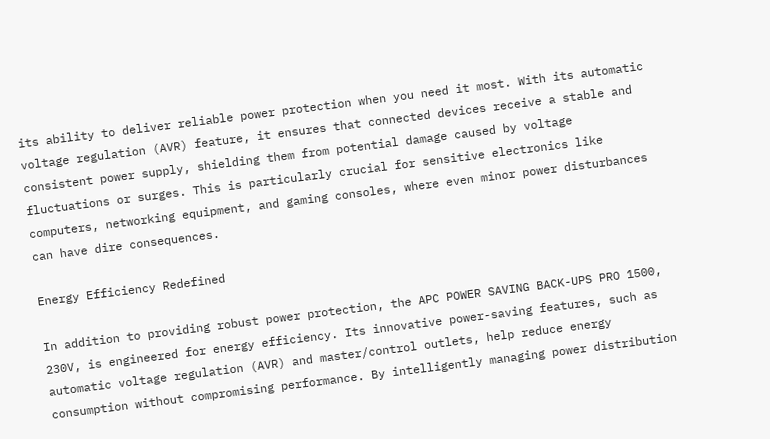its ability to deliver reliable power protection when you need it most. With its automatic voltage regulation (AVR) feature, it ensures that connected devices receive a stable and consistent power supply, shielding them from potential damage caused by voltage fluctuations or surges. This is particularly crucial for sensitive electronics like computers, networking equipment, and gaming consoles, where even minor power disturbances can have dire consequences.

Energy Efficiency Redefined

In addition to providing robust power protection, the APC POWER SAVING BACK-UPS PRO 1500, 230V, is engineered for energy efficiency. Its innovative power-saving features, such as automatic voltage regulation (AVR) and master/control outlets, help reduce energy consumption without compromising performance. By intelligently managing power distribution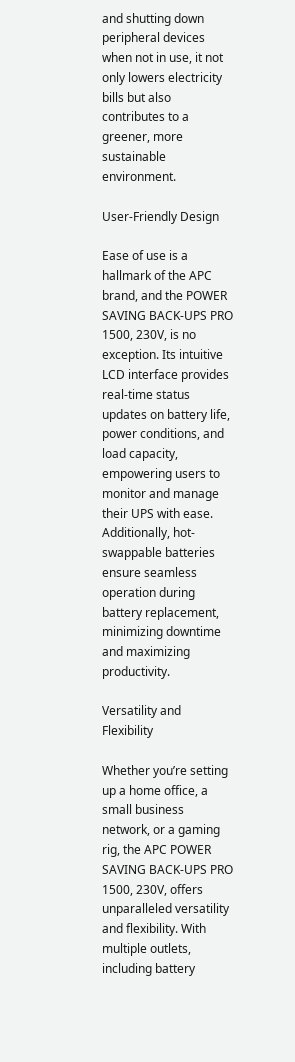and shutting down peripheral devices when not in use, it not only lowers electricity bills but also contributes to a greener, more sustainable environment.

User-Friendly Design

Ease of use is a hallmark of the APC brand, and the POWER SAVING BACK-UPS PRO 1500, 230V, is no exception. Its intuitive LCD interface provides real-time status updates on battery life, power conditions, and load capacity, empowering users to monitor and manage their UPS with ease. Additionally, hot-swappable batteries ensure seamless operation during battery replacement, minimizing downtime and maximizing productivity.

Versatility and Flexibility

Whether you’re setting up a home office, a small business network, or a gaming rig, the APC POWER SAVING BACK-UPS PRO 1500, 230V, offers unparalleled versatility and flexibility. With multiple outlets, including battery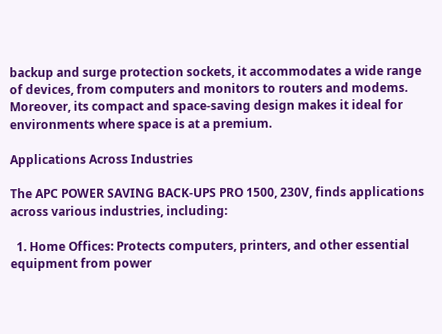backup and surge protection sockets, it accommodates a wide range of devices, from computers and monitors to routers and modems. Moreover, its compact and space-saving design makes it ideal for environments where space is at a premium.

Applications Across Industries

The APC POWER SAVING BACK-UPS PRO 1500, 230V, finds applications across various industries, including:

  1. Home Offices: Protects computers, printers, and other essential equipment from power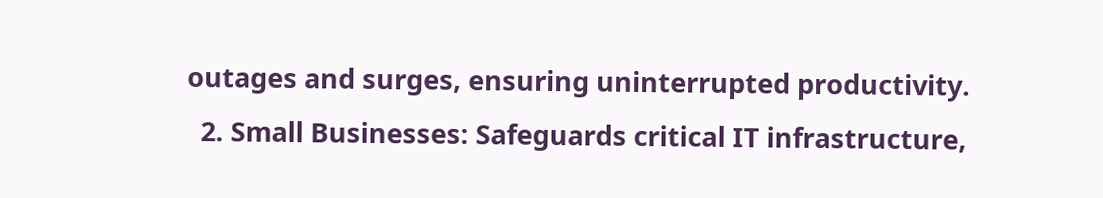outages and surges, ensuring uninterrupted productivity.
  2. Small Businesses: Safeguards critical IT infrastructure,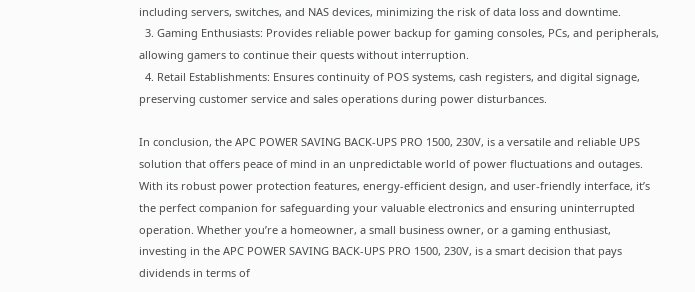including servers, switches, and NAS devices, minimizing the risk of data loss and downtime.
  3. Gaming Enthusiasts: Provides reliable power backup for gaming consoles, PCs, and peripherals, allowing gamers to continue their quests without interruption.
  4. Retail Establishments: Ensures continuity of POS systems, cash registers, and digital signage, preserving customer service and sales operations during power disturbances.

In conclusion, the APC POWER SAVING BACK-UPS PRO 1500, 230V, is a versatile and reliable UPS solution that offers peace of mind in an unpredictable world of power fluctuations and outages. With its robust power protection features, energy-efficient design, and user-friendly interface, it’s the perfect companion for safeguarding your valuable electronics and ensuring uninterrupted operation. Whether you’re a homeowner, a small business owner, or a gaming enthusiast, investing in the APC POWER SAVING BACK-UPS PRO 1500, 230V, is a smart decision that pays dividends in terms of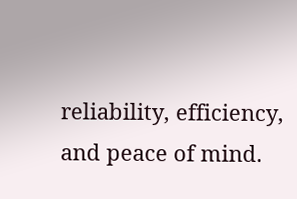reliability, efficiency, and peace of mind.